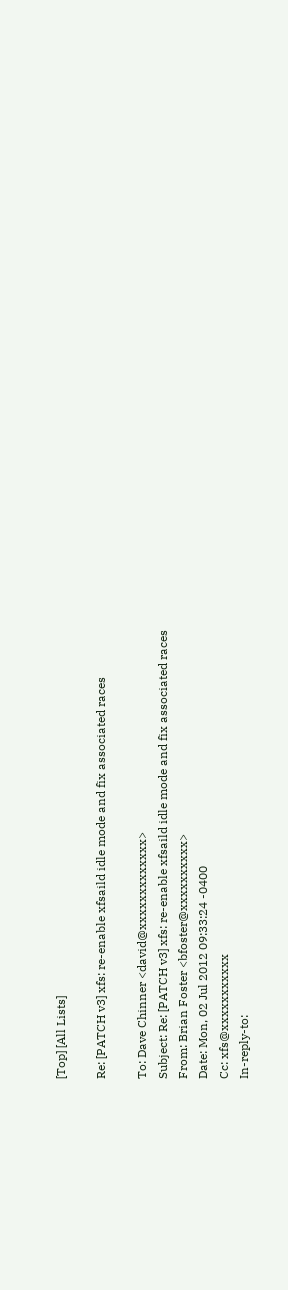[Top] [All Lists]

Re: [PATCH v3] xfs: re-enable xfsaild idle mode and fix associated races

To: Dave Chinner <david@xxxxxxxxxxxxx>
Subject: Re: [PATCH v3] xfs: re-enable xfsaild idle mode and fix associated races
From: Brian Foster <bfoster@xxxxxxxxxx>
Date: Mon, 02 Jul 2012 09:33:24 -0400
Cc: xfs@xxxxxxxxxxx
In-reply-to: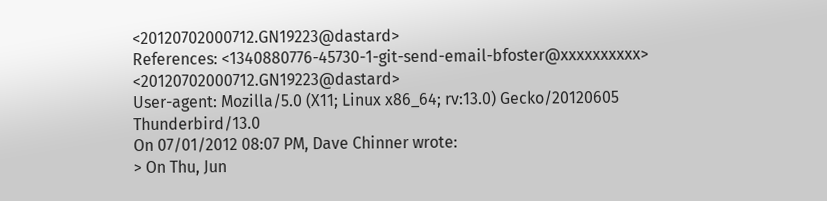<20120702000712.GN19223@dastard>
References: <1340880776-45730-1-git-send-email-bfoster@xxxxxxxxxx> <20120702000712.GN19223@dastard>
User-agent: Mozilla/5.0 (X11; Linux x86_64; rv:13.0) Gecko/20120605 Thunderbird/13.0
On 07/01/2012 08:07 PM, Dave Chinner wrote:
> On Thu, Jun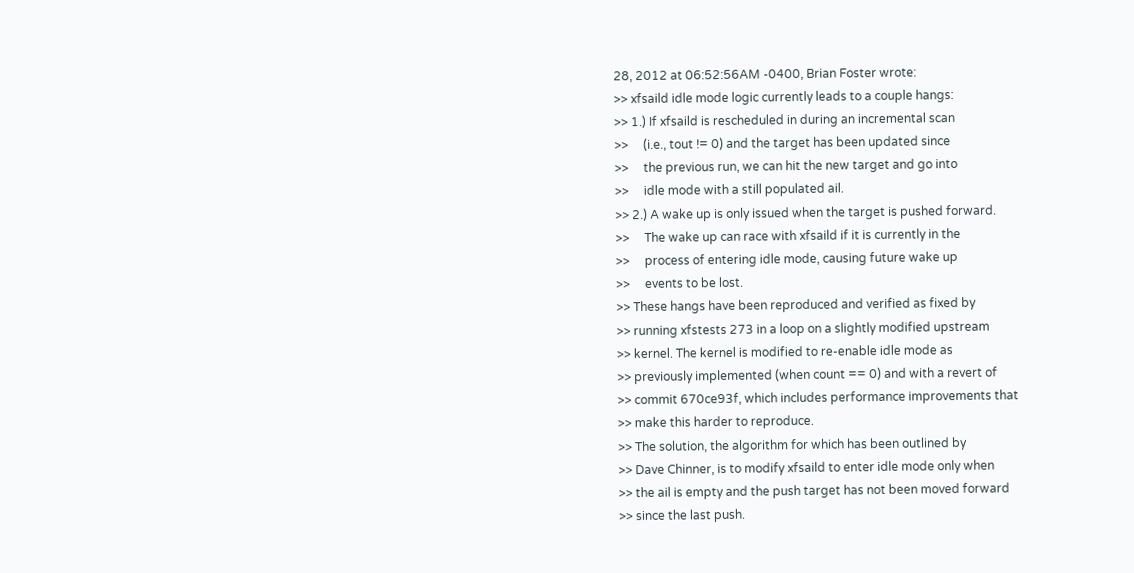28, 2012 at 06:52:56AM -0400, Brian Foster wrote:
>> xfsaild idle mode logic currently leads to a couple hangs:
>> 1.) If xfsaild is rescheduled in during an incremental scan
>>     (i.e., tout != 0) and the target has been updated since
>>     the previous run, we can hit the new target and go into
>>     idle mode with a still populated ail.
>> 2.) A wake up is only issued when the target is pushed forward.
>>     The wake up can race with xfsaild if it is currently in the
>>     process of entering idle mode, causing future wake up
>>     events to be lost.
>> These hangs have been reproduced and verified as fixed by
>> running xfstests 273 in a loop on a slightly modified upstream
>> kernel. The kernel is modified to re-enable idle mode as
>> previously implemented (when count == 0) and with a revert of
>> commit 670ce93f, which includes performance improvements that
>> make this harder to reproduce.
>> The solution, the algorithm for which has been outlined by
>> Dave Chinner, is to modify xfsaild to enter idle mode only when
>> the ail is empty and the push target has not been moved forward
>> since the last push.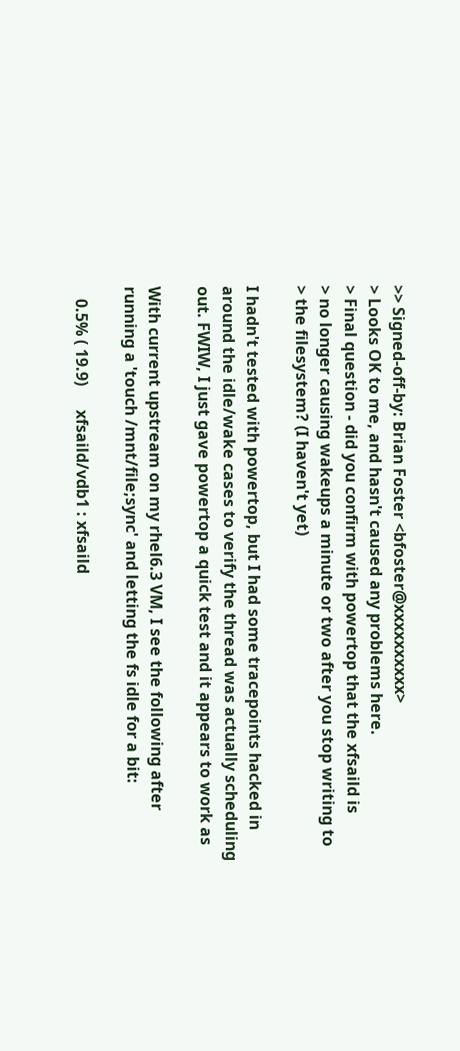>> Signed-off-by: Brian Foster <bfoster@xxxxxxxxxx>
> Looks OK to me, and hasn't caused any problems here.
> Final question - did you confirm with powertop that the xfsaild is
> no longer causing wakeups a minute or two after you stop writing to
> the filesystem? (I haven't yet)

I hadn't tested with powertop, but I had some tracepoints hacked in
around the idle/wake cases to verify the thread was actually scheduling
out. FWIW, I just gave powertop a quick test and it appears to work as

With current upstream on my rhel6.3 VM, I see the following after
running a 'touch /mnt/file;sync' and letting the fs idle for a bit:

   0.5% ( 19.9)      xfsaild/vdb1 : xfsaild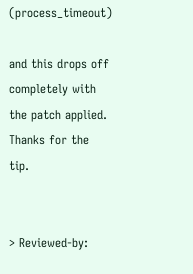(process_timeout)

and this drops off completely with the patch applied. Thanks for the tip.


> Reviewed-by: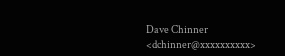Dave Chinner <dchinner@xxxxxxxxxx>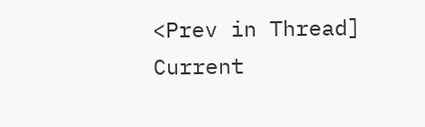<Prev in Thread] Current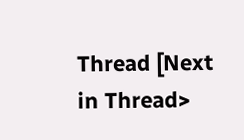Thread [Next in Thread>